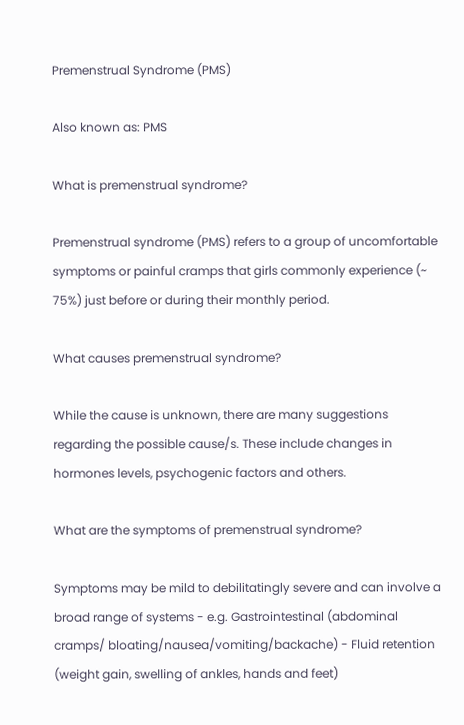Premenstrual Syndrome (PMS)

Also known as: PMS

What is premenstrual syndrome?

Premenstrual syndrome (PMS) refers to a group of uncomfortable symptoms or painful cramps that girls commonly experience (~ 75%) just before or during their monthly period.

What causes premenstrual syndrome?

While the cause is unknown, there are many suggestions regarding the possible cause/s. These include changes in hormones levels, psychogenic factors and others.

What are the symptoms of premenstrual syndrome?

Symptoms may be mild to debilitatingly severe and can involve a broad range of systems - e.g. Gastrointestinal (abdominal cramps/ bloating/nausea/vomiting/backache) - Fluid retention (weight gain, swelling of ankles, hands and feet)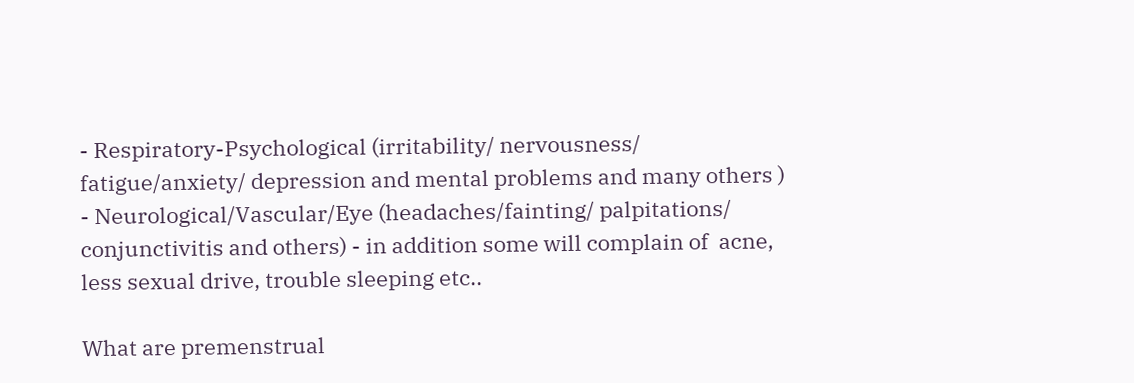- Respiratory-Psychological (irritability/ nervousness/ fatigue/anxiety/ depression and mental problems and many others ) - Neurological/Vascular/Eye (headaches/fainting/ palpitations/ conjunctivitis and others) - in addition some will complain of  acne, less sexual drive, trouble sleeping etc..

What are premenstrual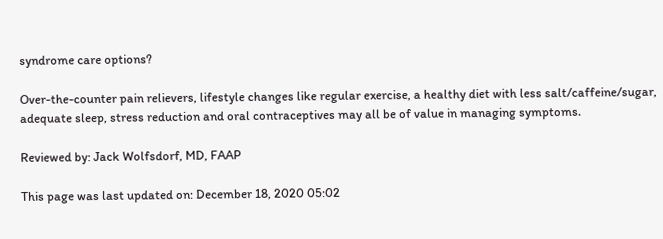syndrome care options?

Over-the-counter pain relievers, lifestyle changes like regular exercise, a healthy diet with less salt/caffeine/sugar, adequate sleep, stress reduction and oral contraceptives may all be of value in managing symptoms.

Reviewed by: Jack Wolfsdorf, MD, FAAP

This page was last updated on: December 18, 2020 05:02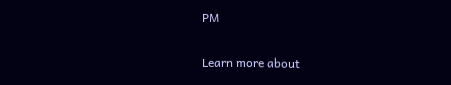PM

Learn more about